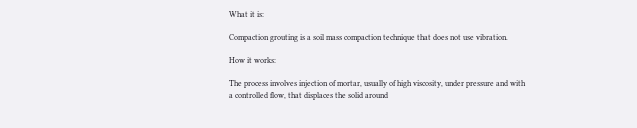What it is:

Compaction grouting is a soil mass compaction technique that does not use vibration.

How it works:

The process involves injection of mortar, usually of high viscosity, under pressure and with a controlled flow, that displaces the solid around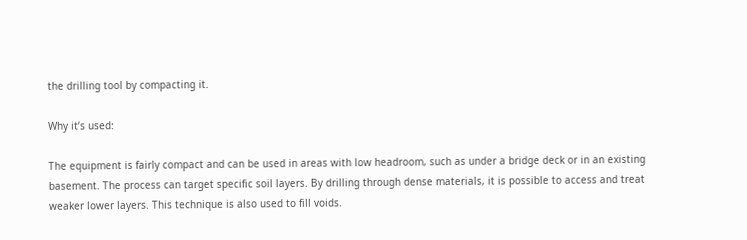the drilling tool by compacting it.

Why it’s used:

The equipment is fairly compact and can be used in areas with low headroom, such as under a bridge deck or in an existing basement. The process can target specific soil layers. By drilling through dense materials, it is possible to access and treat weaker lower layers. This technique is also used to fill voids.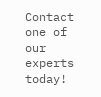Contact one of our experts today!